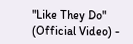"Like They Do" (Official Video) -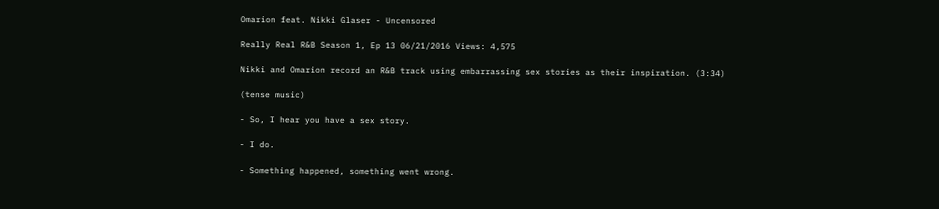Omarion feat. Nikki Glaser - Uncensored

Really Real R&B Season 1, Ep 13 06/21/2016 Views: 4,575

Nikki and Omarion record an R&B track using embarrassing sex stories as their inspiration. (3:34)

(tense music)

- So, I hear you have a sex story.

- I do.

- Something happened, something went wrong.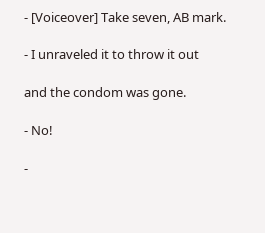- [Voiceover] Take seven, AB mark.

- I unraveled it to throw it out

and the condom was gone.

- No!

-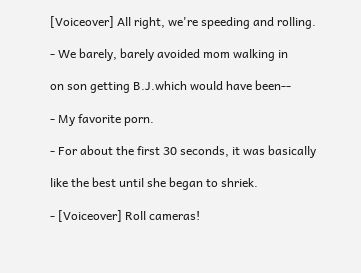[Voiceover] All right, we're speeding and rolling.

- We barely, barely avoided mom walking in

on son getting B.J.which would have been--

- My favorite porn.

- For about the first 30 seconds, it was basically

like the best until she began to shriek.

- [Voiceover] Roll cameras!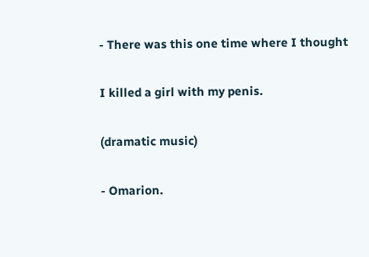- There was this one time where I thought

I killed a girl with my penis.

(dramatic music)

- Omarion.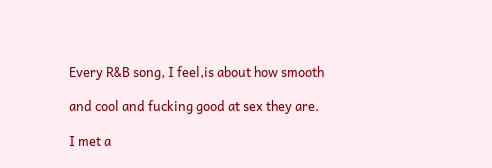Every R&B song, I feel,is about how smooth

and cool and fucking good at sex they are.

I met a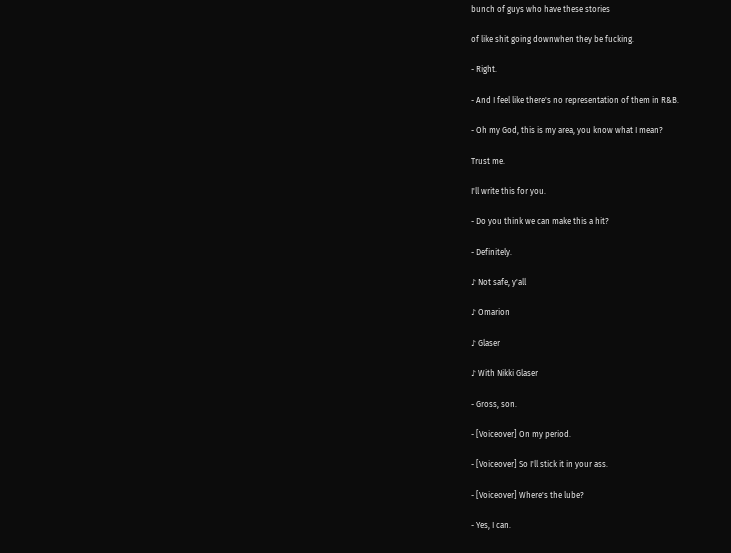bunch of guys who have these stories

of like shit going downwhen they be fucking.

- Right.

- And I feel like there's no representation of them in R&B.

- Oh my God, this is my area, you know what I mean?

Trust me.

I'll write this for you.

- Do you think we can make this a hit?

- Definitely.

♪ Not safe, y'all

♪ Omarion

♪ Glaser

♪ With Nikki Glaser

- Gross, son.

- [Voiceover] On my period.

- [Voiceover] So I'll stick it in your ass.

- [Voiceover] Where's the lube?

- Yes, I can.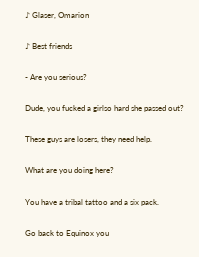♪ Glaser, Omarion

♪ Best friends

- Are you serious?

Dude, you fucked a girlso hard she passed out?

These guys are losers, they need help.

What are you doing here?

You have a tribal tattoo and a six pack.

Go back to Equinox you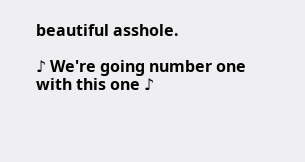beautiful asshole.

♪ We're going number one with this one ♪